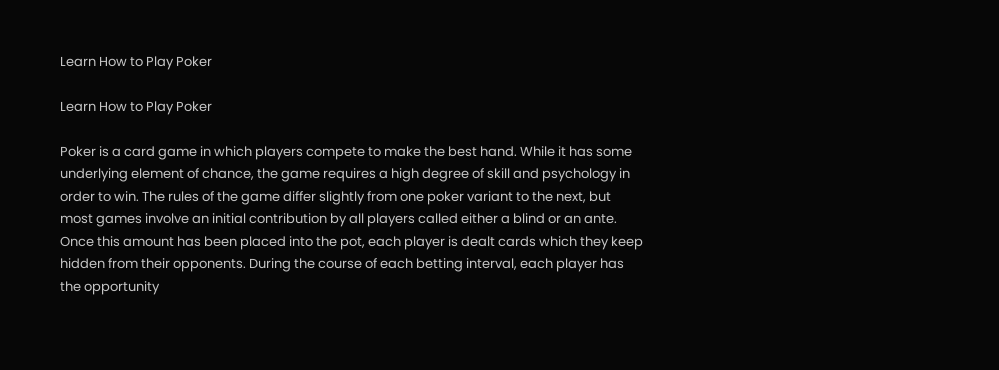Learn How to Play Poker

Learn How to Play Poker

Poker is a card game in which players compete to make the best hand. While it has some underlying element of chance, the game requires a high degree of skill and psychology in order to win. The rules of the game differ slightly from one poker variant to the next, but most games involve an initial contribution by all players called either a blind or an ante. Once this amount has been placed into the pot, each player is dealt cards which they keep hidden from their opponents. During the course of each betting interval, each player has the opportunity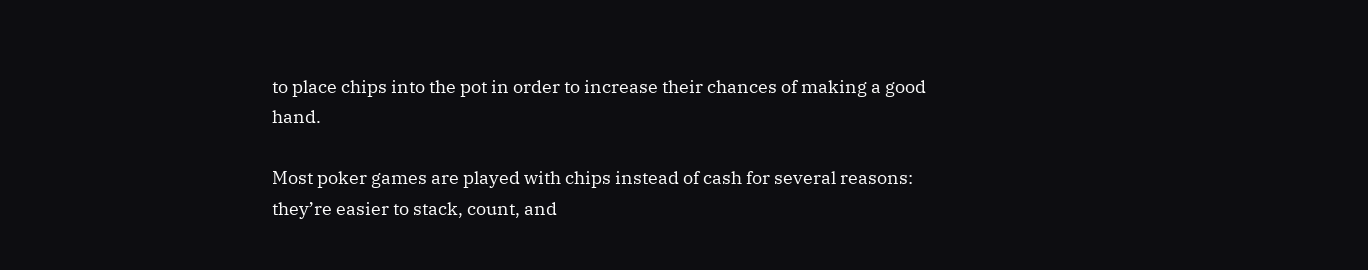to place chips into the pot in order to increase their chances of making a good hand.

Most poker games are played with chips instead of cash for several reasons: they’re easier to stack, count, and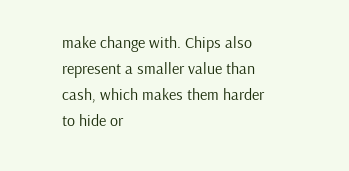make change with. Chips also represent a smaller value than cash, which makes them harder to hide or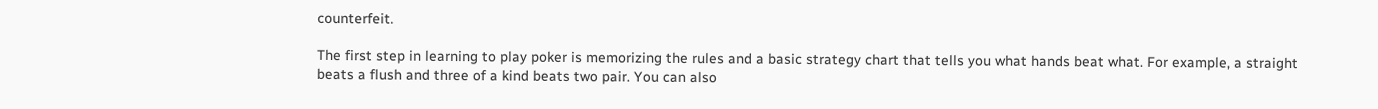counterfeit.

The first step in learning to play poker is memorizing the rules and a basic strategy chart that tells you what hands beat what. For example, a straight beats a flush and three of a kind beats two pair. You can also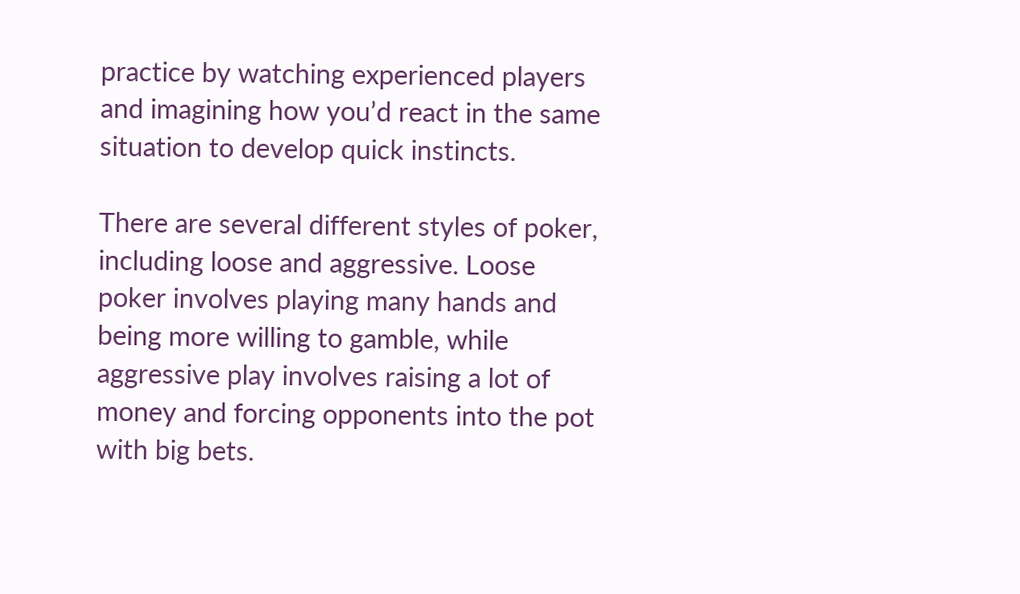practice by watching experienced players and imagining how you’d react in the same situation to develop quick instincts.

There are several different styles of poker, including loose and aggressive. Loose poker involves playing many hands and being more willing to gamble, while aggressive play involves raising a lot of money and forcing opponents into the pot with big bets.